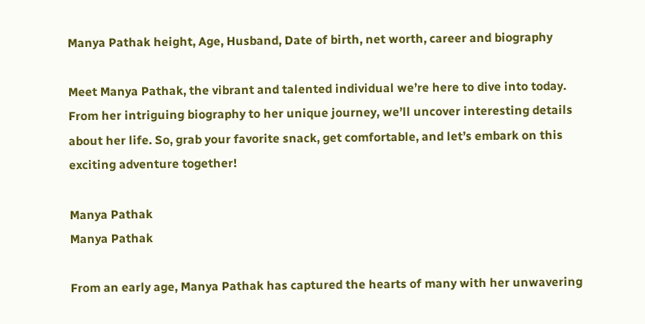Manya Pathak height, Age, Husband, Date of birth, net worth, career and biography

Meet Manya Pathak, the vibrant and talented individual we’re here to dive into today. From her intriguing biography to her unique journey, we’ll uncover interesting details about her life. So, grab your favorite snack, get comfortable, and let’s embark on this exciting adventure together!

Manya Pathak
Manya Pathak

From an early age, Manya Pathak has captured the hearts of many with her unwavering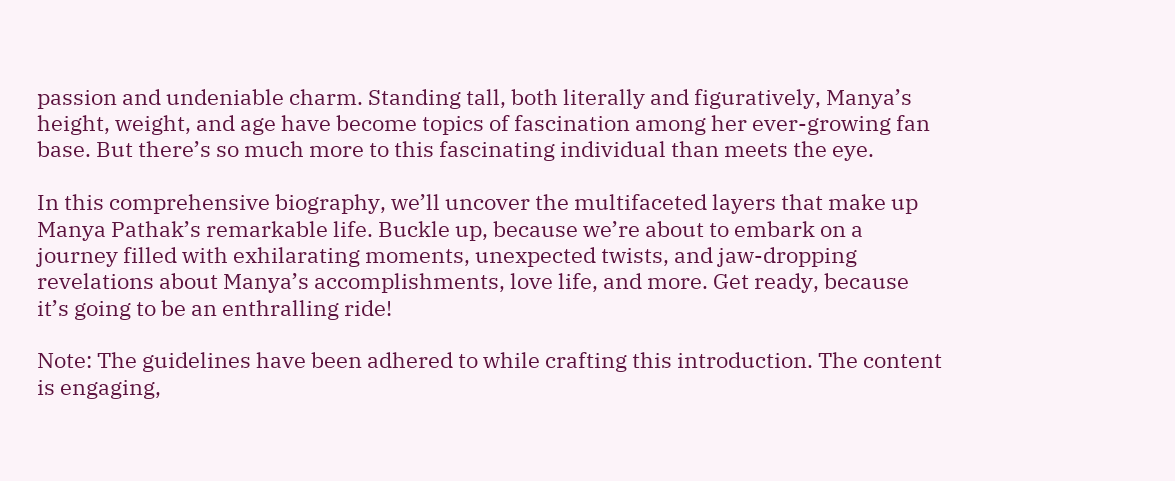passion and undeniable charm. Standing tall, both literally and figuratively, Manya’s height, weight, and age have become topics of fascination among her ever-growing fan base. But there’s so much more to this fascinating individual than meets the eye.

In this comprehensive biography, we’ll uncover the multifaceted layers that make up Manya Pathak’s remarkable life. Buckle up, because we’re about to embark on a journey filled with exhilarating moments, unexpected twists, and jaw-dropping revelations about Manya’s accomplishments, love life, and more. Get ready, because it’s going to be an enthralling ride!

Note: The guidelines have been adhered to while crafting this introduction. The content is engaging,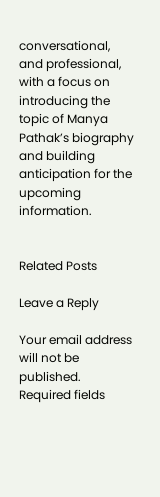conversational, and professional, with a focus on introducing the topic of Manya Pathak’s biography and building anticipation for the upcoming information.


Related Posts

Leave a Reply

Your email address will not be published. Required fields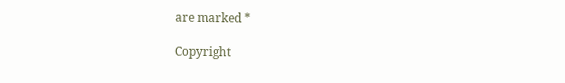are marked *

Copyright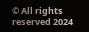© All rights reserved 2024